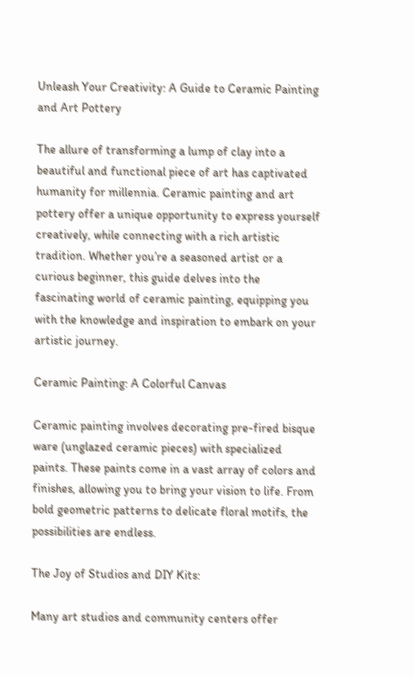Unleash Your Creativity: A Guide to Ceramic Painting and Art Pottery

The allure of transforming a lump of clay into a beautiful and functional piece of art has captivated humanity for millennia. Ceramic painting and art pottery offer a unique opportunity to express yourself creatively, while connecting with a rich artistic tradition. Whether you’re a seasoned artist or a curious beginner, this guide delves into the fascinating world of ceramic painting, equipping you with the knowledge and inspiration to embark on your artistic journey.

Ceramic Painting: A Colorful Canvas

Ceramic painting involves decorating pre-fired bisque ware (unglazed ceramic pieces) with specialized paints. These paints come in a vast array of colors and finishes, allowing you to bring your vision to life. From bold geometric patterns to delicate floral motifs, the possibilities are endless.

The Joy of Studios and DIY Kits:

Many art studios and community centers offer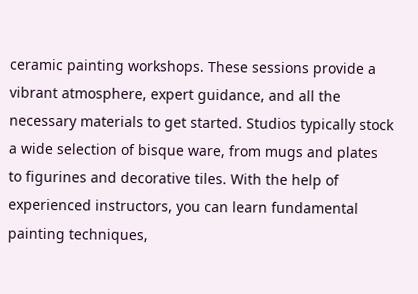ceramic painting workshops. These sessions provide a vibrant atmosphere, expert guidance, and all the necessary materials to get started. Studios typically stock a wide selection of bisque ware, from mugs and plates to figurines and decorative tiles. With the help of experienced instructors, you can learn fundamental painting techniques,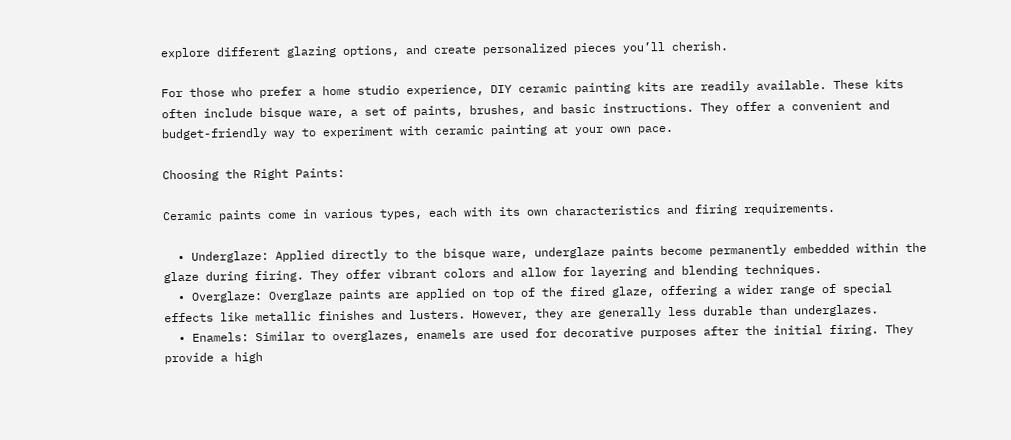explore different glazing options, and create personalized pieces you’ll cherish.

For those who prefer a home studio experience, DIY ceramic painting kits are readily available. These kits often include bisque ware, a set of paints, brushes, and basic instructions. They offer a convenient and budget-friendly way to experiment with ceramic painting at your own pace.

Choosing the Right Paints:

Ceramic paints come in various types, each with its own characteristics and firing requirements.

  • Underglaze: Applied directly to the bisque ware, underglaze paints become permanently embedded within the glaze during firing. They offer vibrant colors and allow for layering and blending techniques.
  • Overglaze: Overglaze paints are applied on top of the fired glaze, offering a wider range of special effects like metallic finishes and lusters. However, they are generally less durable than underglazes.
  • Enamels: Similar to overglazes, enamels are used for decorative purposes after the initial firing. They provide a high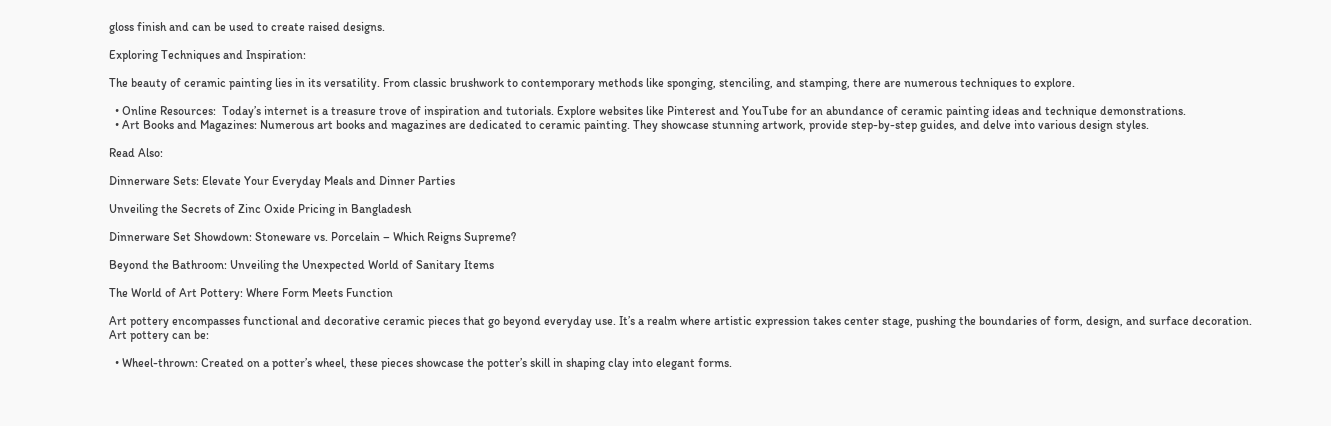gloss finish and can be used to create raised designs.

Exploring Techniques and Inspiration:

The beauty of ceramic painting lies in its versatility. From classic brushwork to contemporary methods like sponging, stenciling, and stamping, there are numerous techniques to explore.

  • Online Resources:  Today’s internet is a treasure trove of inspiration and tutorials. Explore websites like Pinterest and YouTube for an abundance of ceramic painting ideas and technique demonstrations.
  • Art Books and Magazines: Numerous art books and magazines are dedicated to ceramic painting. They showcase stunning artwork, provide step-by-step guides, and delve into various design styles.

Read Also:

Dinnerware Sets: Elevate Your Everyday Meals and Dinner Parties

Unveiling the Secrets of Zinc Oxide Pricing in Bangladesh

Dinnerware Set Showdown: Stoneware vs. Porcelain – Which Reigns Supreme?

Beyond the Bathroom: Unveiling the Unexpected World of Sanitary Items

The World of Art Pottery: Where Form Meets Function

Art pottery encompasses functional and decorative ceramic pieces that go beyond everyday use. It’s a realm where artistic expression takes center stage, pushing the boundaries of form, design, and surface decoration. Art pottery can be:

  • Wheel-thrown: Created on a potter’s wheel, these pieces showcase the potter’s skill in shaping clay into elegant forms.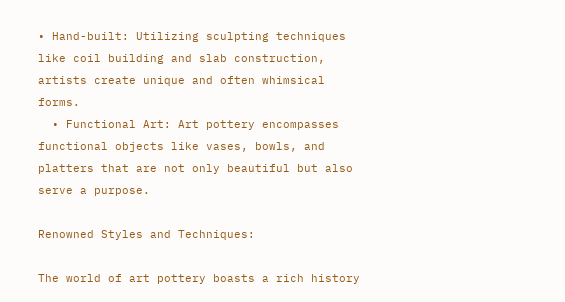• Hand-built: Utilizing sculpting techniques like coil building and slab construction, artists create unique and often whimsical forms.
  • Functional Art: Art pottery encompasses functional objects like vases, bowls, and platters that are not only beautiful but also serve a purpose.

Renowned Styles and Techniques:

The world of art pottery boasts a rich history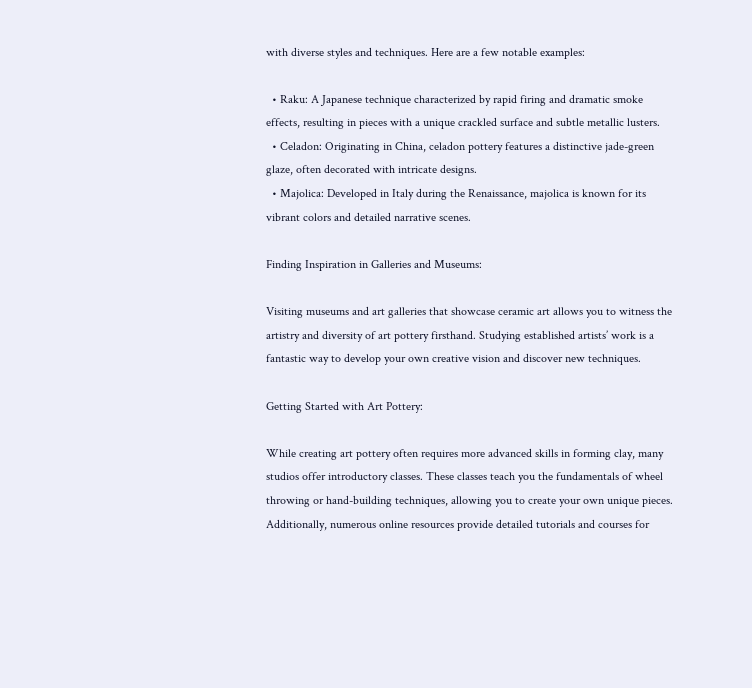with diverse styles and techniques. Here are a few notable examples:

  • Raku: A Japanese technique characterized by rapid firing and dramatic smoke effects, resulting in pieces with a unique crackled surface and subtle metallic lusters.
  • Celadon: Originating in China, celadon pottery features a distinctive jade-green glaze, often decorated with intricate designs.
  • Majolica: Developed in Italy during the Renaissance, majolica is known for its vibrant colors and detailed narrative scenes.

Finding Inspiration in Galleries and Museums:

Visiting museums and art galleries that showcase ceramic art allows you to witness the artistry and diversity of art pottery firsthand. Studying established artists’ work is a fantastic way to develop your own creative vision and discover new techniques.

Getting Started with Art Pottery:

While creating art pottery often requires more advanced skills in forming clay, many studios offer introductory classes. These classes teach you the fundamentals of wheel throwing or hand-building techniques, allowing you to create your own unique pieces. Additionally, numerous online resources provide detailed tutorials and courses for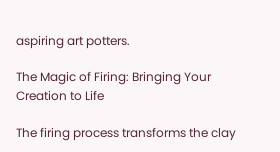aspiring art potters.

The Magic of Firing: Bringing Your Creation to Life

The firing process transforms the clay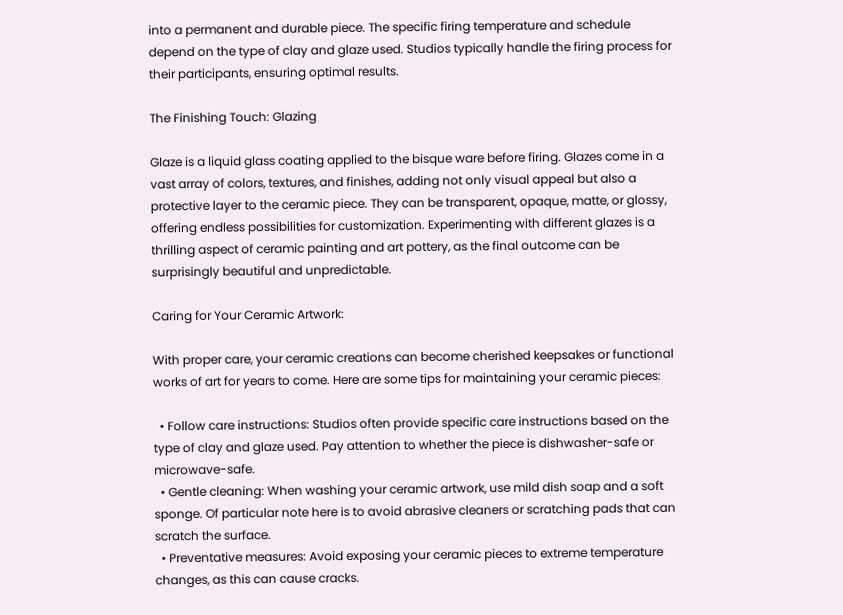into a permanent and durable piece. The specific firing temperature and schedule depend on the type of clay and glaze used. Studios typically handle the firing process for their participants, ensuring optimal results.

The Finishing Touch: Glazing

Glaze is a liquid glass coating applied to the bisque ware before firing. Glazes come in a vast array of colors, textures, and finishes, adding not only visual appeal but also a protective layer to the ceramic piece. They can be transparent, opaque, matte, or glossy, offering endless possibilities for customization. Experimenting with different glazes is a thrilling aspect of ceramic painting and art pottery, as the final outcome can be surprisingly beautiful and unpredictable.

Caring for Your Ceramic Artwork:

With proper care, your ceramic creations can become cherished keepsakes or functional works of art for years to come. Here are some tips for maintaining your ceramic pieces:

  • Follow care instructions: Studios often provide specific care instructions based on the type of clay and glaze used. Pay attention to whether the piece is dishwasher-safe or microwave-safe.
  • Gentle cleaning: When washing your ceramic artwork, use mild dish soap and a soft sponge. Of particular note here is to avoid abrasive cleaners or scratching pads that can scratch the surface.
  • Preventative measures: Avoid exposing your ceramic pieces to extreme temperature changes, as this can cause cracks.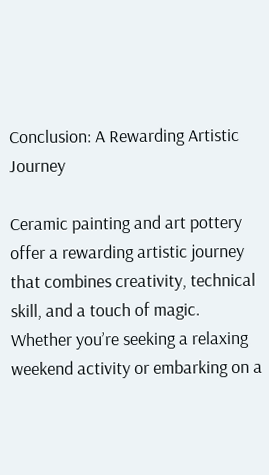Conclusion: A Rewarding Artistic Journey

Ceramic painting and art pottery offer a rewarding artistic journey that combines creativity, technical skill, and a touch of magic. Whether you’re seeking a relaxing weekend activity or embarking on a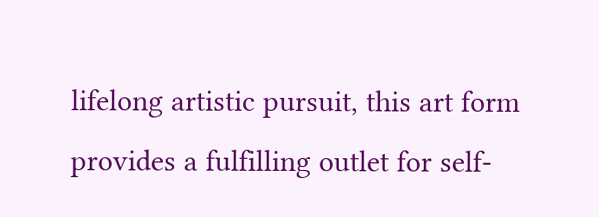lifelong artistic pursuit, this art form provides a fulfilling outlet for self-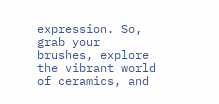expression. So, grab your brushes, explore the vibrant world of ceramics, and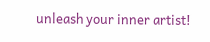unleash your inner artist!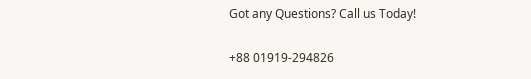Got any Questions? Call us Today!

+88 01919-294826